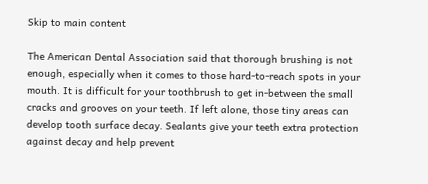Skip to main content

The American Dental Association said that thorough brushing is not enough, especially when it comes to those hard-to-reach spots in your mouth. It is difficult for your toothbrush to get in-between the small cracks and grooves on your teeth. If left alone, those tiny areas can develop tooth surface decay. Sealants give your teeth extra protection against decay and help prevent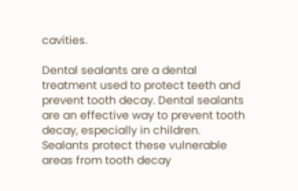cavities.

Dental sealants are a dental treatment used to protect teeth and prevent tooth decay. Dental sealants are an effective way to prevent tooth decay, especially in children. Sealants protect these vulnerable areas from tooth decay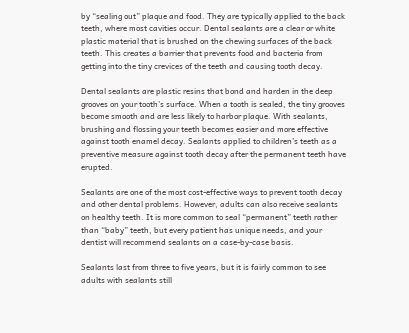by “sealing out” plaque and food. They are typically applied to the back teeth, where most cavities occur. Dental sealants are a clear or white plastic material that is brushed on the chewing surfaces of the back teeth. This creates a barrier that prevents food and bacteria from getting into the tiny crevices of the teeth and causing tooth decay.

Dental sealants are plastic resins that bond and harden in the deep grooves on your tooth’s surface. When a tooth is sealed, the tiny grooves become smooth and are less likely to harbor plaque. With sealants, brushing and flossing your teeth becomes easier and more effective against tooth enamel decay. Sealants applied to children’s teeth as a preventive measure against tooth decay after the permanent teeth have erupted.

Sealants are one of the most cost-effective ways to prevent tooth decay and other dental problems. However, adults can also receive sealants on healthy teeth. It is more common to seal “permanent” teeth rather than “baby” teeth, but every patient has unique needs, and your dentist will recommend sealants on a case-by-case basis.

Sealants last from three to five years, but it is fairly common to see adults with sealants still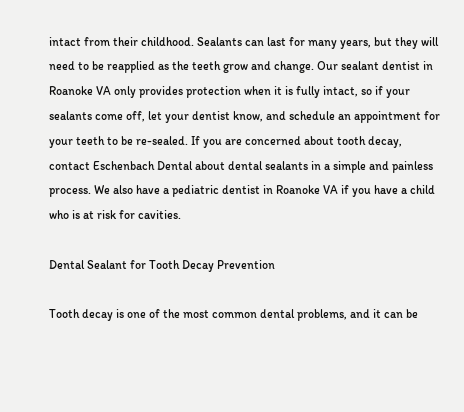intact from their childhood. Sealants can last for many years, but they will need to be reapplied as the teeth grow and change. Our sealant dentist in Roanoke VA only provides protection when it is fully intact, so if your sealants come off, let your dentist know, and schedule an appointment for your teeth to be re-sealed. If you are concerned about tooth decay, contact Eschenbach Dental about dental sealants in a simple and painless process. We also have a pediatric dentist in Roanoke VA if you have a child who is at risk for cavities.

Dental Sealant for Tooth Decay Prevention

Tooth decay is one of the most common dental problems, and it can be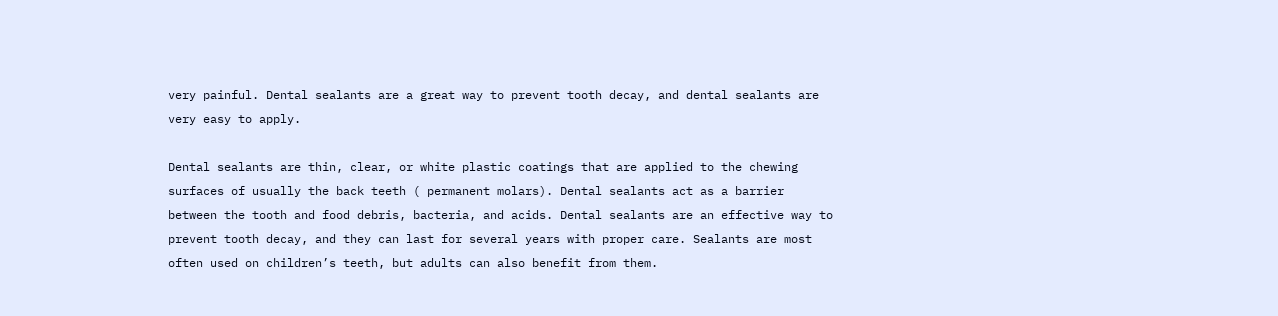very painful. Dental sealants are a great way to prevent tooth decay, and dental sealants are very easy to apply.

Dental sealants are thin, clear, or white plastic coatings that are applied to the chewing surfaces of usually the back teeth ( permanent molars). Dental sealants act as a barrier between the tooth and food debris, bacteria, and acids. Dental sealants are an effective way to prevent tooth decay, and they can last for several years with proper care. Sealants are most often used on children’s teeth, but adults can also benefit from them.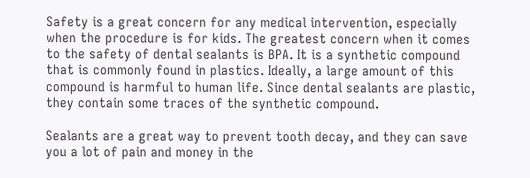Safety is a great concern for any medical intervention, especially when the procedure is for kids. The greatest concern when it comes to the safety of dental sealants is BPA. It is a synthetic compound that is commonly found in plastics. Ideally, a large amount of this compound is harmful to human life. Since dental sealants are plastic, they contain some traces of the synthetic compound.

Sealants are a great way to prevent tooth decay, and they can save you a lot of pain and money in the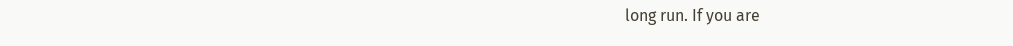long run. If you are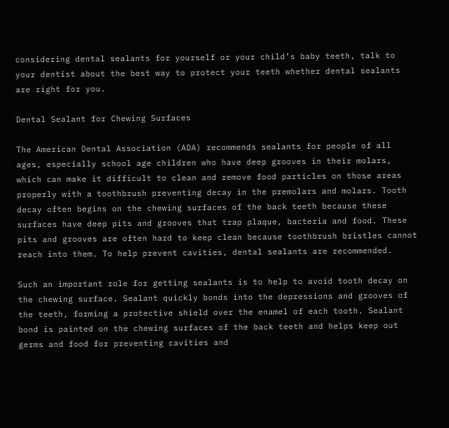considering dental sealants for yourself or your child’s baby teeth, talk to your dentist about the best way to protect your teeth whether dental sealants are right for you.

Dental Sealant for Chewing Surfaces

The American Dental Association (ADA) recommends sealants for people of all ages, especially school age children who have deep grooves in their molars, which can make it difficult to clean and remove food particles on those areas properly with a toothbrush preventing decay in the premolars and molars. Tooth decay often begins on the chewing surfaces of the back teeth because these surfaces have deep pits and grooves that trap plaque, bacteria and food. These pits and grooves are often hard to keep clean because toothbrush bristles cannot reach into them. To help prevent cavities, dental sealants are recommended.

Such an important role for getting sealants is to help to avoid tooth decay on the chewing surface. Sealant quickly bonds into the depressions and grooves of the teeth, forming a protective shield over the enamel of each tooth. Sealant bond is painted on the chewing surfaces of the back teeth and helps keep out germs and food for preventing cavities and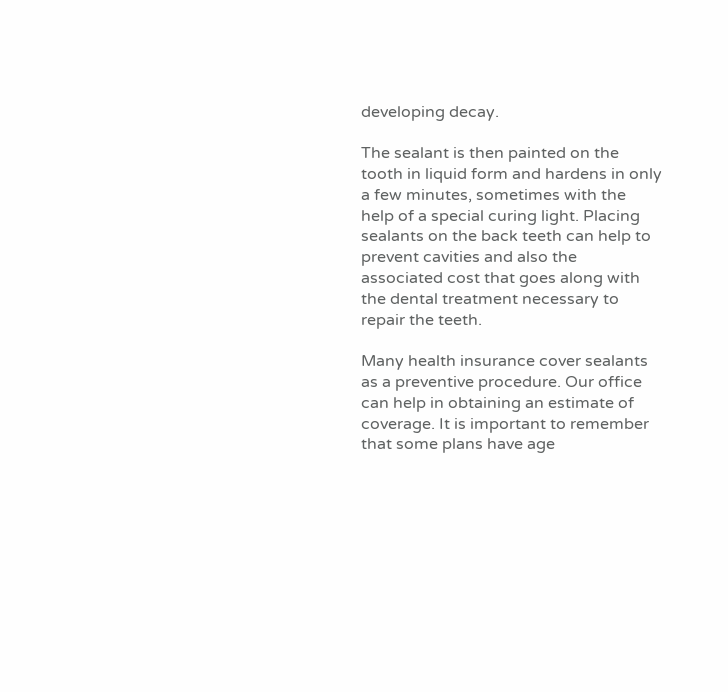developing decay.

The sealant is then painted on the tooth in liquid form and hardens in only a few minutes, sometimes with the help of a special curing light. Placing sealants on the back teeth can help to prevent cavities and also the associated cost that goes along with the dental treatment necessary to repair the teeth.

Many health insurance cover sealants as a preventive procedure. Our office can help in obtaining an estimate of coverage. It is important to remember that some plans have age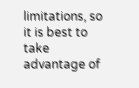limitations, so it is best to take advantage of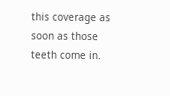this coverage as soon as those teeth come in.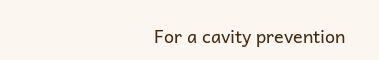For a cavity prevention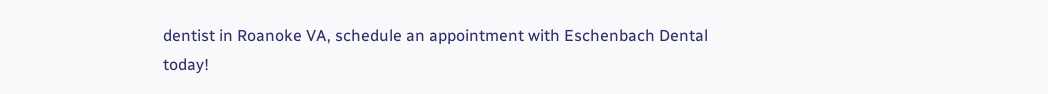dentist in Roanoke VA, schedule an appointment with Eschenbach Dental today!